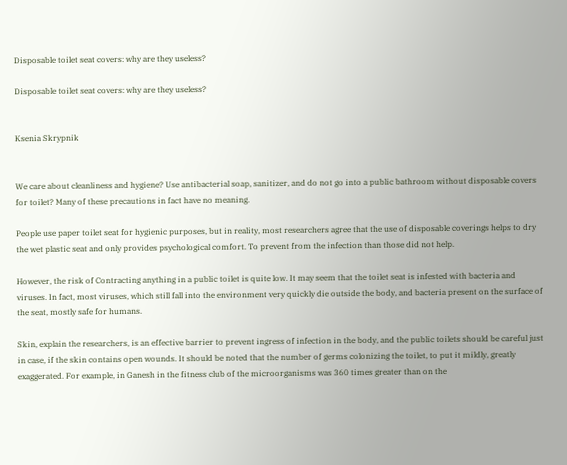Disposable toilet seat covers: why are they useless?

Disposable toilet seat covers: why are they useless?


Ksenia Skrypnik


We care about cleanliness and hygiene? Use antibacterial soap, sanitizer, and do not go into a public bathroom without disposable covers for toilet? Many of these precautions in fact have no meaning.

People use paper toilet seat for hygienic purposes, but in reality, most researchers agree that the use of disposable coverings helps to dry the wet plastic seat and only provides psychological comfort. To prevent from the infection than those did not help.

However, the risk of Contracting anything in a public toilet is quite low. It may seem that the toilet seat is infested with bacteria and viruses. In fact, most viruses, which still fall into the environment very quickly die outside the body, and bacteria present on the surface of the seat, mostly safe for humans.

Skin, explain the researchers, is an effective barrier to prevent ingress of infection in the body, and the public toilets should be careful just in case, if the skin contains open wounds. It should be noted that the number of germs colonizing the toilet, to put it mildly, greatly exaggerated. For example, in Ganesh in the fitness club of the microorganisms was 360 times greater than on the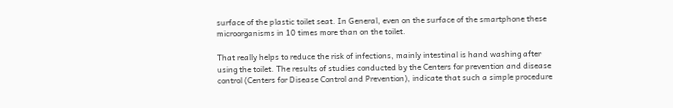surface of the plastic toilet seat. In General, even on the surface of the smartphone these microorganisms in 10 times more than on the toilet.

That really helps to reduce the risk of infections, mainly intestinal is hand washing after using the toilet. The results of studies conducted by the Centers for prevention and disease control (Centers for Disease Control and Prevention), indicate that such a simple procedure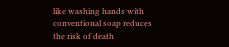like washing hands with conventional soap reduces the risk of death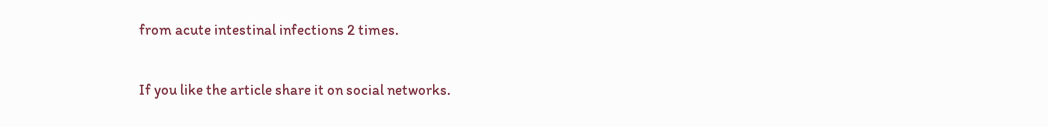from acute intestinal infections 2 times.


If you like the article share it on social networks.